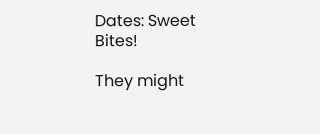Dates: Sweet Bites!

They might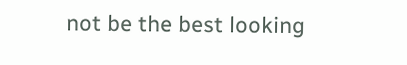not be the best looking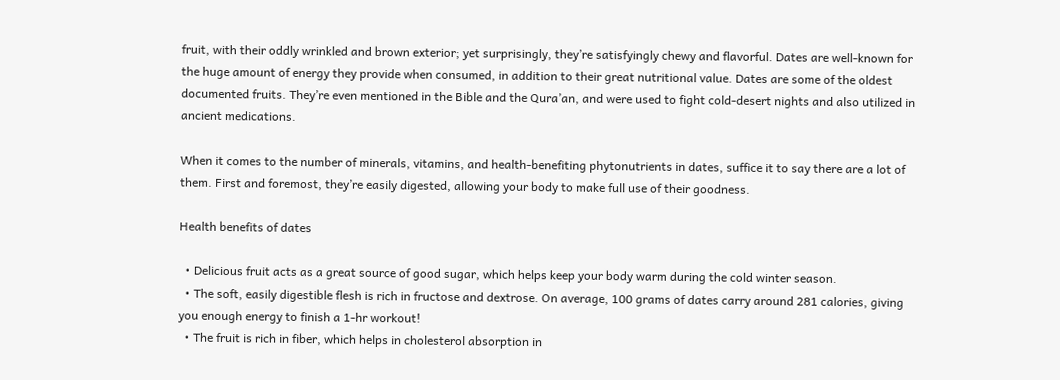fruit, with their oddly wrinkled and brown exterior; yet surprisingly, they’re satisfyingly chewy and flavorful. Dates are well-known for the huge amount of energy they provide when consumed, in addition to their great nutritional value. Dates are some of the oldest documented fruits. They’re even mentioned in the Bible and the Qura’an, and were used to fight cold-desert nights and also utilized in ancient medications.

When it comes to the number of minerals, vitamins, and health-benefiting phytonutrients in dates, suffice it to say there are a lot of them. First and foremost, they’re easily digested, allowing your body to make full use of their goodness.

Health benefits of dates

  • Delicious fruit acts as a great source of good sugar, which helps keep your body warm during the cold winter season.
  • The soft, easily digestible flesh is rich in fructose and dextrose. On average, 100 grams of dates carry around 281 calories, giving you enough energy to finish a 1-hr workout!
  • The fruit is rich in fiber, which helps in cholesterol absorption in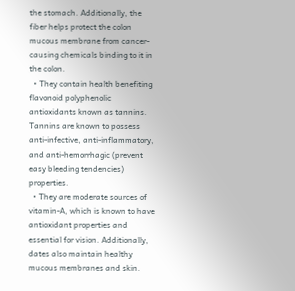the stomach. Additionally, the fiber helps protect the colon mucous membrane from cancer-causing chemicals binding to it in the colon.
  • They contain health benefiting flavonoid polyphenolic antioxidants known as tannins. Tannins are known to possess anti-infective, anti-inflammatory, and anti-hemorrhagic (prevent easy bleeding tendencies) properties.
  • They are moderate sources of vitamin-A, which is known to have antioxidant properties and essential for vision. Additionally, dates also maintain healthy mucous membranes and skin.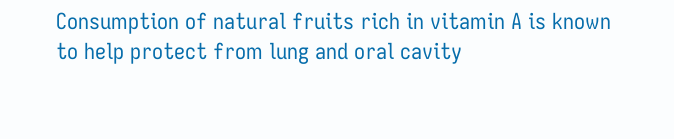Consumption of natural fruits rich in vitamin A is known to help protect from lung and oral cavity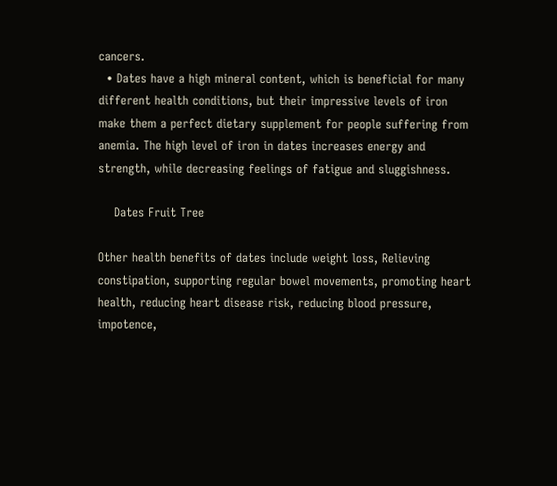cancers.
  • Dates have a high mineral content, which is beneficial for many different health conditions, but their impressive levels of iron make them a perfect dietary supplement for people suffering from anemia. The high level of iron in dates increases energy and strength, while decreasing feelings of fatigue and sluggishness.

    Dates Fruit Tree

Other health benefits of dates include weight loss, Relieving constipation, supporting regular bowel movements, promoting heart health, reducing heart disease risk, reducing blood pressure, impotence,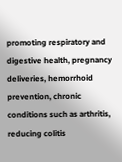promoting respiratory and digestive health, pregnancy deliveries, hemorrhoid prevention, chronic conditions such as arthritis, reducing colitis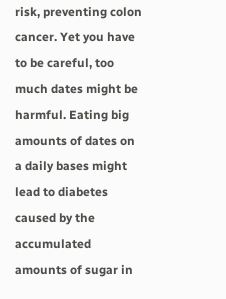risk, preventing colon cancer. Yet you have to be careful, too much dates might be harmful. Eating big amounts of dates on a daily bases might lead to diabetes caused by the accumulated amounts of sugar in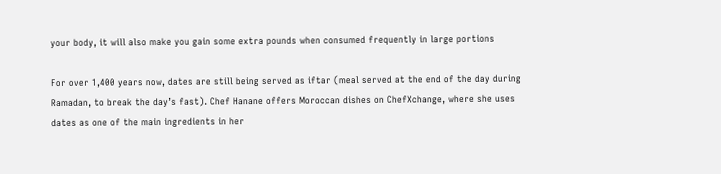your body, it will also make you gain some extra pounds when consumed frequently in large portions

For over 1,400 years now, dates are still being served as iftar (meal served at the end of the day during Ramadan, to break the day’s fast). Chef Hanane offers Moroccan dishes on ChefXchange, where she uses dates as one of the main ingredients in her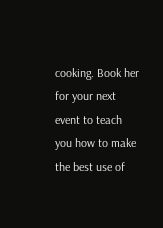cooking. Book her for your next event to teach you how to make the best use of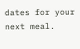dates for your next meal.